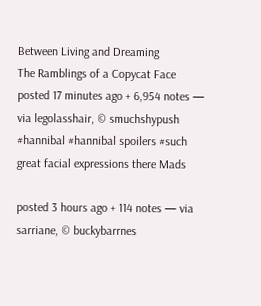Between Living and Dreaming
The Ramblings of a Copycat Face
posted 17 minutes ago + 6,954 notes — via legolasshair, © smuchshypush
#hannibal #hannibal spoilers #such great facial expressions there Mads

posted 3 hours ago + 114 notes — via sarriane, © buckybarrnes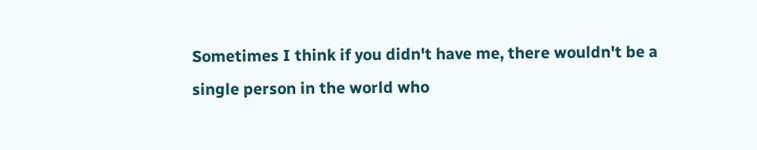Sometimes I think if you didn't have me, there wouldn't be a single person in the world who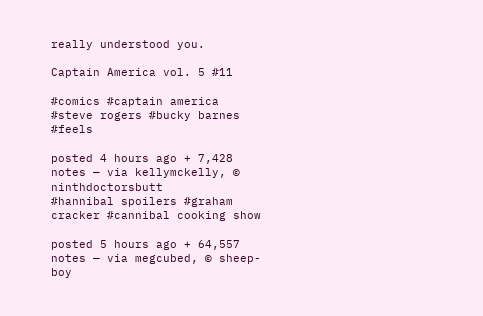really understood you.

Captain America vol. 5 #11

#comics #captain america #steve rogers #bucky barnes #feels

posted 4 hours ago + 7,428 notes — via kellymckelly, © ninthdoctorsbutt
#hannibal spoilers #graham cracker #cannibal cooking show

posted 5 hours ago + 64,557 notes — via megcubed, © sheep-boy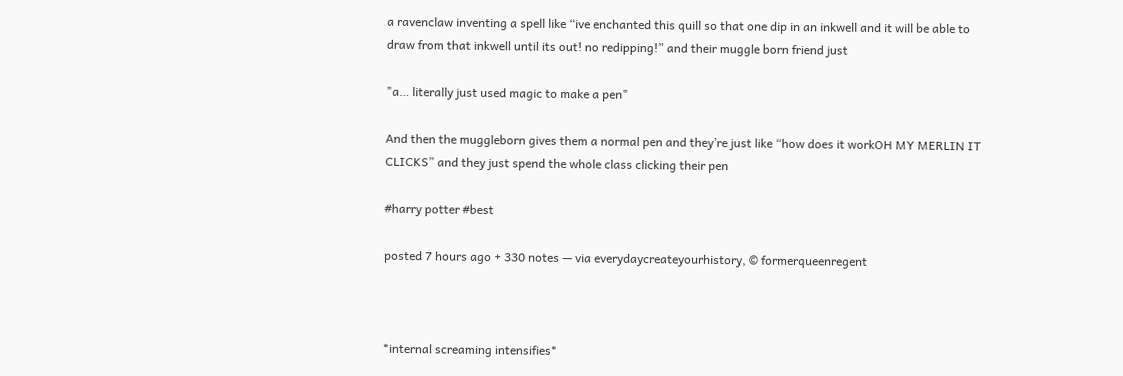a ravenclaw inventing a spell like “ive enchanted this quill so that one dip in an inkwell and it will be able to draw from that inkwell until its out! no redipping!” and their muggle born friend just

"a… literally just used magic to make a pen"

And then the muggleborn gives them a normal pen and they’re just like “how does it workOH MY MERLIN IT CLICKS” and they just spend the whole class clicking their pen

#harry potter #best

posted 7 hours ago + 330 notes — via everydaycreateyourhistory, © formerqueenregent



*internal screaming intensifies*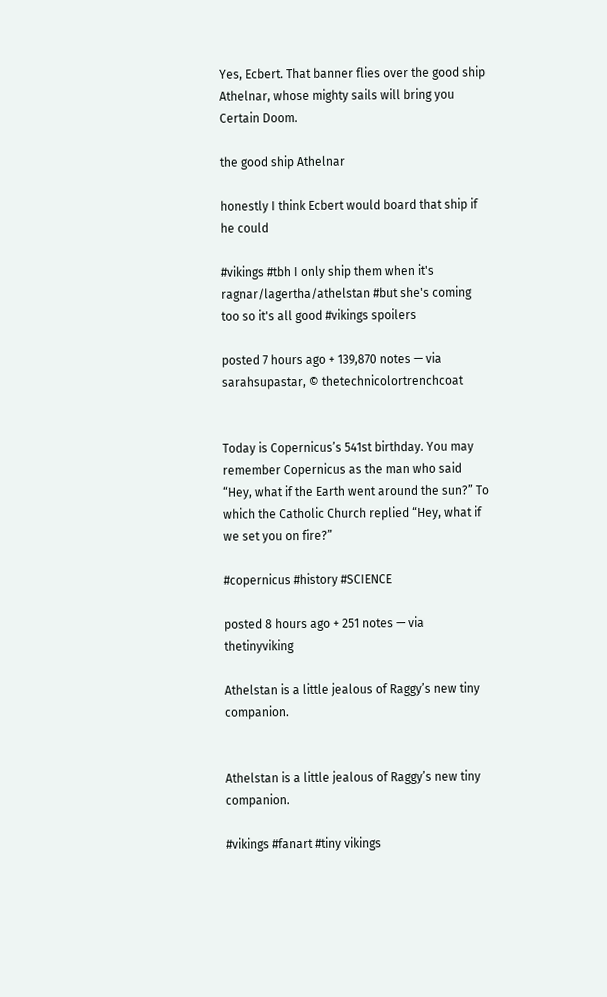Yes, Ecbert. That banner flies over the good ship Athelnar, whose mighty sails will bring you Certain Doom.

the good ship Athelnar

honestly I think Ecbert would board that ship if he could

#vikings #tbh I only ship them when it's ragnar/lagertha/athelstan #but she's coming too so it's all good #vikings spoilers

posted 7 hours ago + 139,870 notes — via sarahsupastar, © thetechnicolortrenchcoat


Today is Copernicus’s 541st birthday. You may remember Copernicus as the man who said “Hey, what if the Earth went around the sun?” To which the Catholic Church replied “Hey, what if we set you on fire?”

#copernicus #history #SCIENCE

posted 8 hours ago + 251 notes — via thetinyviking

Athelstan is a little jealous of Raggy’s new tiny companion.


Athelstan is a little jealous of Raggy’s new tiny companion.

#vikings #fanart #tiny vikings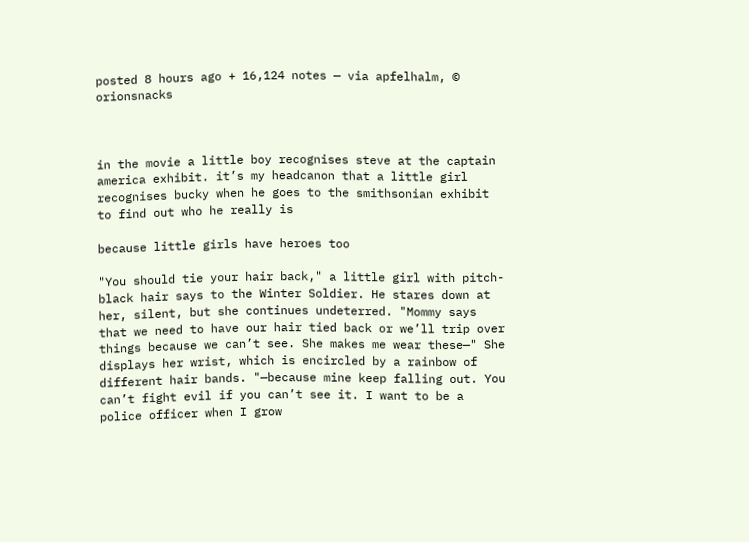posted 8 hours ago + 16,124 notes — via apfelhalm, © orionsnacks



in the movie a little boy recognises steve at the captain america exhibit. it’s my headcanon that a little girl recognises bucky when he goes to the smithsonian exhibit to find out who he really is

because little girls have heroes too

"You should tie your hair back," a little girl with pitch-black hair says to the Winter Soldier. He stares down at her, silent, but she continues undeterred. "Mommy says that we need to have our hair tied back or we’ll trip over things because we can’t see. She makes me wear these—" She displays her wrist, which is encircled by a rainbow of different hair bands. "—because mine keep falling out. You can’t fight evil if you can’t see it. I want to be a police officer when I grow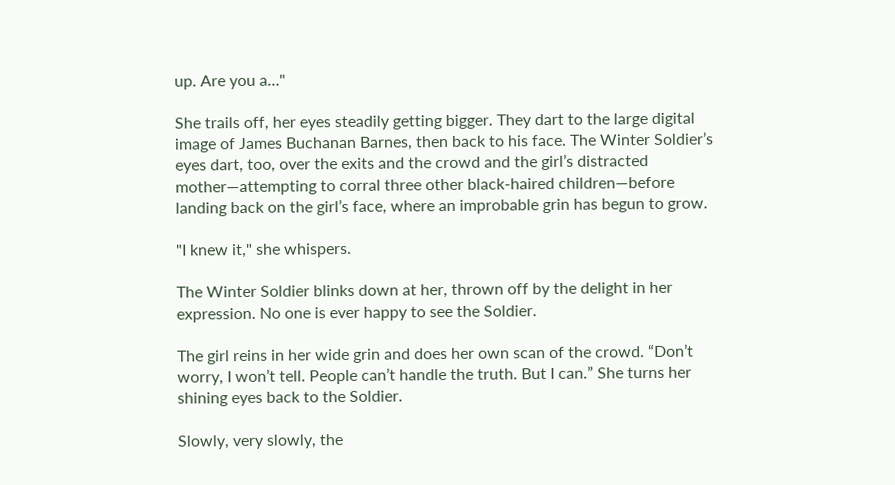up. Are you a…"

She trails off, her eyes steadily getting bigger. They dart to the large digital image of James Buchanan Barnes, then back to his face. The Winter Soldier’s eyes dart, too, over the exits and the crowd and the girl’s distracted mother—attempting to corral three other black-haired children—before landing back on the girl’s face, where an improbable grin has begun to grow.

"I knew it," she whispers.

The Winter Soldier blinks down at her, thrown off by the delight in her expression. No one is ever happy to see the Soldier.

The girl reins in her wide grin and does her own scan of the crowd. “Don’t worry, I won’t tell. People can’t handle the truth. But I can.” She turns her shining eyes back to the Soldier.

Slowly, very slowly, the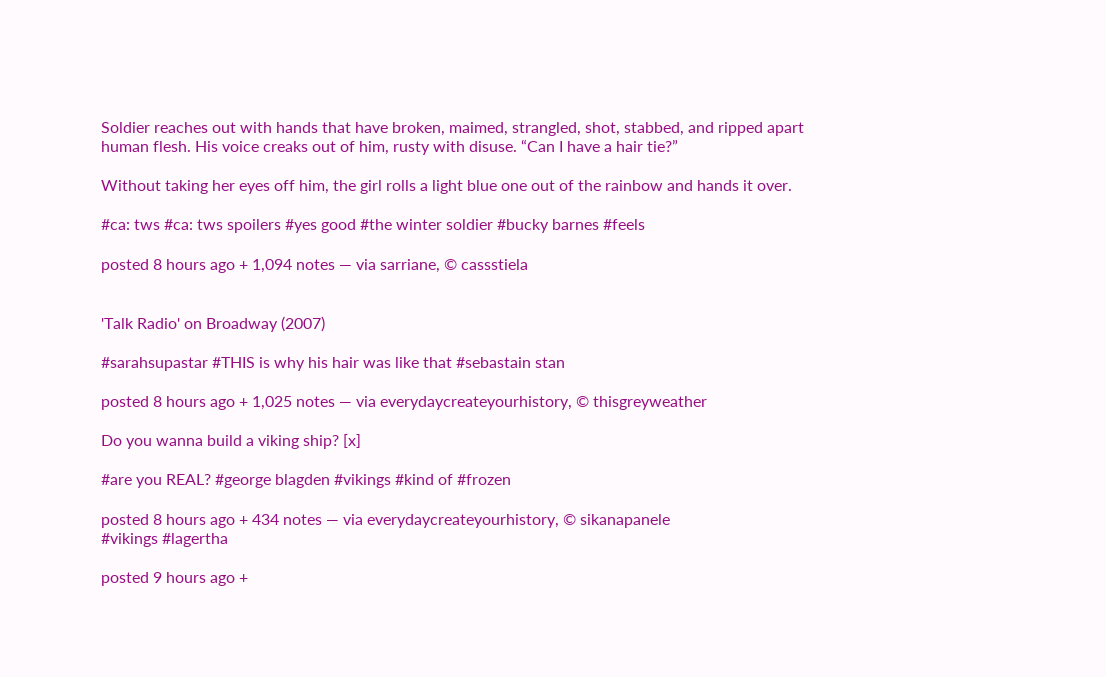Soldier reaches out with hands that have broken, maimed, strangled, shot, stabbed, and ripped apart human flesh. His voice creaks out of him, rusty with disuse. “Can I have a hair tie?”

Without taking her eyes off him, the girl rolls a light blue one out of the rainbow and hands it over.

#ca: tws #ca: tws spoilers #yes good #the winter soldier #bucky barnes #feels

posted 8 hours ago + 1,094 notes — via sarriane, © cassstiela


'Talk Radio' on Broadway (2007)

#sarahsupastar #THIS is why his hair was like that #sebastain stan

posted 8 hours ago + 1,025 notes — via everydaycreateyourhistory, © thisgreyweather

Do you wanna build a viking ship? [x]

#are you REAL? #george blagden #vikings #kind of #frozen

posted 8 hours ago + 434 notes — via everydaycreateyourhistory, © sikanapanele
#vikings #lagertha

posted 9 hours ago +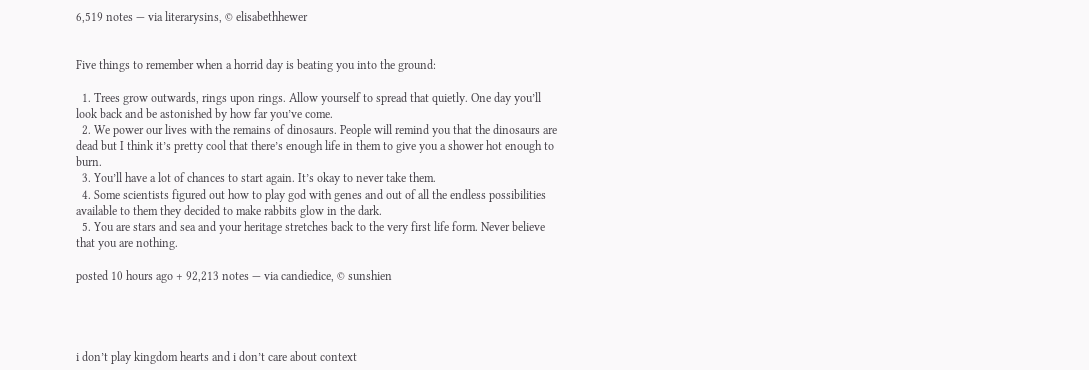6,519 notes — via literarysins, © elisabethhewer


Five things to remember when a horrid day is beating you into the ground:

  1. Trees grow outwards, rings upon rings. Allow yourself to spread that quietly. One day you’ll look back and be astonished by how far you’ve come.
  2. We power our lives with the remains of dinosaurs. People will remind you that the dinosaurs are dead but I think it’s pretty cool that there’s enough life in them to give you a shower hot enough to burn.
  3. You’ll have a lot of chances to start again. It’s okay to never take them.
  4. Some scientists figured out how to play god with genes and out of all the endless possibilities available to them they decided to make rabbits glow in the dark.
  5. You are stars and sea and your heritage stretches back to the very first life form. Never believe that you are nothing.

posted 10 hours ago + 92,213 notes — via candiedice, © sunshien




i don’t play kingdom hearts and i don’t care about context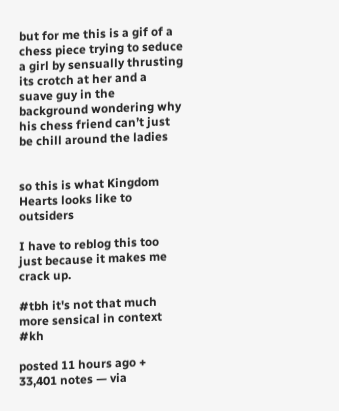but for me this is a gif of a chess piece trying to seduce a girl by sensually thrusting its crotch at her and a suave guy in the background wondering why his chess friend can’t just be chill around the ladies


so this is what Kingdom Hearts looks like to outsiders

I have to reblog this too just because it makes me crack up.

#tbh it's not that much more sensical in context #kh

posted 11 hours ago + 33,401 notes — via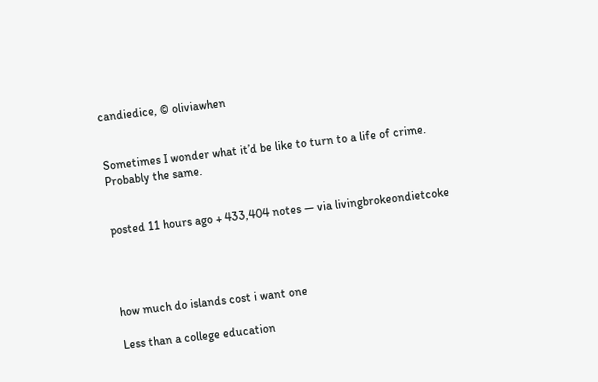candiedice, © oliviawhen


Sometimes I wonder what it’d be like to turn to a life of crime. Probably the same.


posted 11 hours ago + 433,404 notes — via livingbrokeondietcoke




how much do islands cost i want one

Less than a college education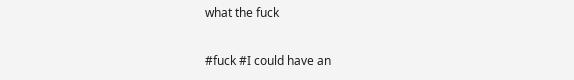what the fuck

#fuck #I could have an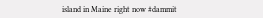island in Maine right now #dammit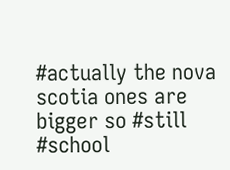#actually the nova scotia ones are bigger so #still #school